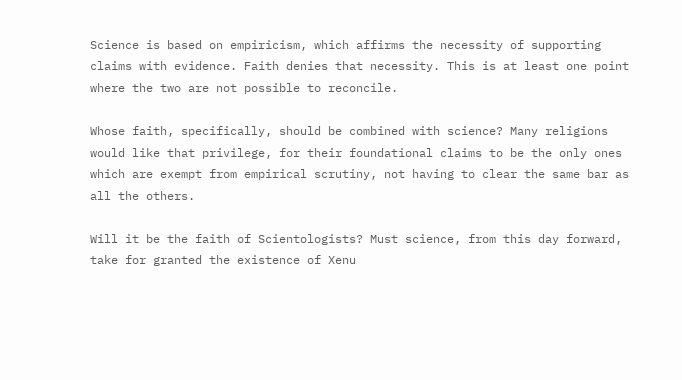Science is based on empiricism, which affirms the necessity of supporting claims with evidence. Faith denies that necessity. This is at least one point where the two are not possible to reconcile.

Whose faith, specifically, should be combined with science? Many religions would like that privilege, for their foundational claims to be the only ones which are exempt from empirical scrutiny, not having to clear the same bar as all the others.

Will it be the faith of Scientologists? Must science, from this day forward, take for granted the existence of Xenu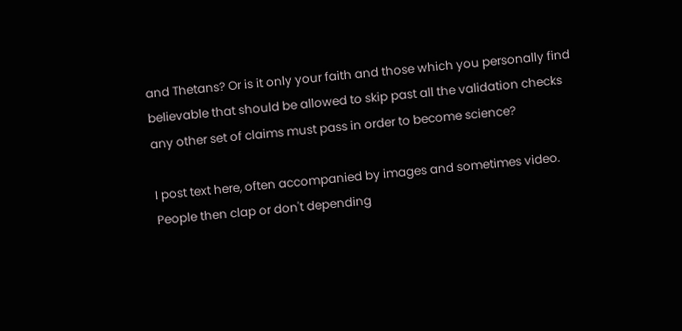and Thetans? Or is it only your faith and those which you personally find believable that should be allowed to skip past all the validation checks any other set of claims must pass in order to become science?

I post text here, often accompanied by images and sometimes video. People then clap or don't depending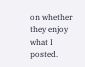on whether they enjoy what I posted.